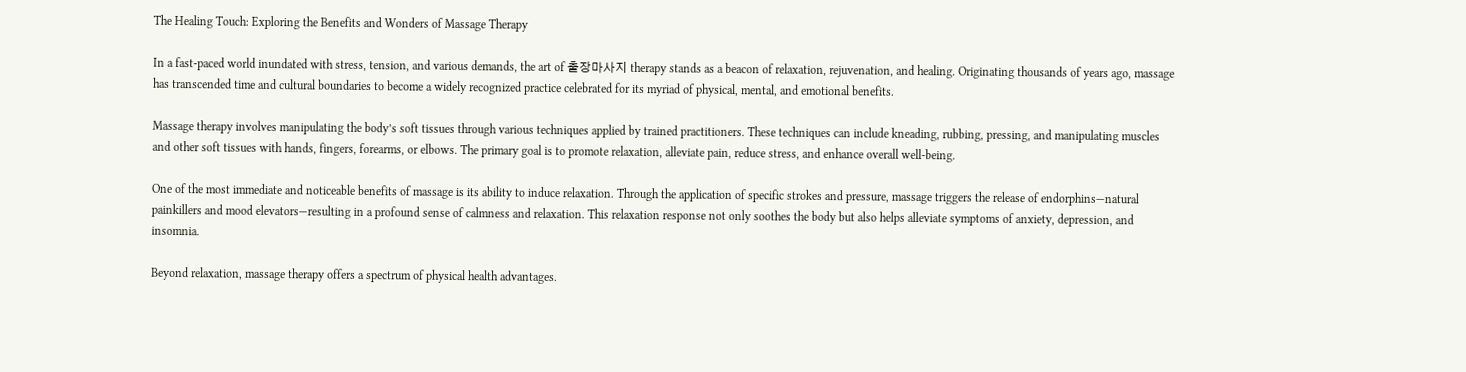The Healing Touch: Exploring the Benefits and Wonders of Massage Therapy

In a fast-paced world inundated with stress, tension, and various demands, the art of 출장마사지 therapy stands as a beacon of relaxation, rejuvenation, and healing. Originating thousands of years ago, massage has transcended time and cultural boundaries to become a widely recognized practice celebrated for its myriad of physical, mental, and emotional benefits.

Massage therapy involves manipulating the body’s soft tissues through various techniques applied by trained practitioners. These techniques can include kneading, rubbing, pressing, and manipulating muscles and other soft tissues with hands, fingers, forearms, or elbows. The primary goal is to promote relaxation, alleviate pain, reduce stress, and enhance overall well-being.

One of the most immediate and noticeable benefits of massage is its ability to induce relaxation. Through the application of specific strokes and pressure, massage triggers the release of endorphins—natural painkillers and mood elevators—resulting in a profound sense of calmness and relaxation. This relaxation response not only soothes the body but also helps alleviate symptoms of anxiety, depression, and insomnia.

Beyond relaxation, massage therapy offers a spectrum of physical health advantages.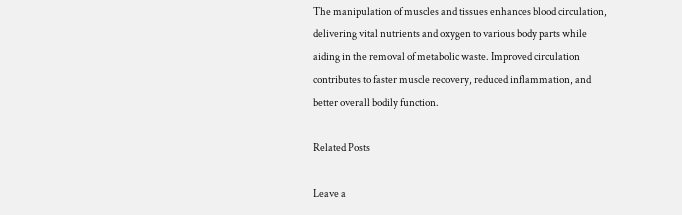The manipulation of muscles and tissues enhances blood circulation, delivering vital nutrients and oxygen to various body parts while aiding in the removal of metabolic waste. Improved circulation contributes to faster muscle recovery, reduced inflammation, and better overall bodily function.

Related Posts

Leave a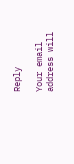Reply

Your email address will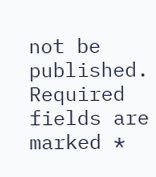not be published. Required fields are marked *